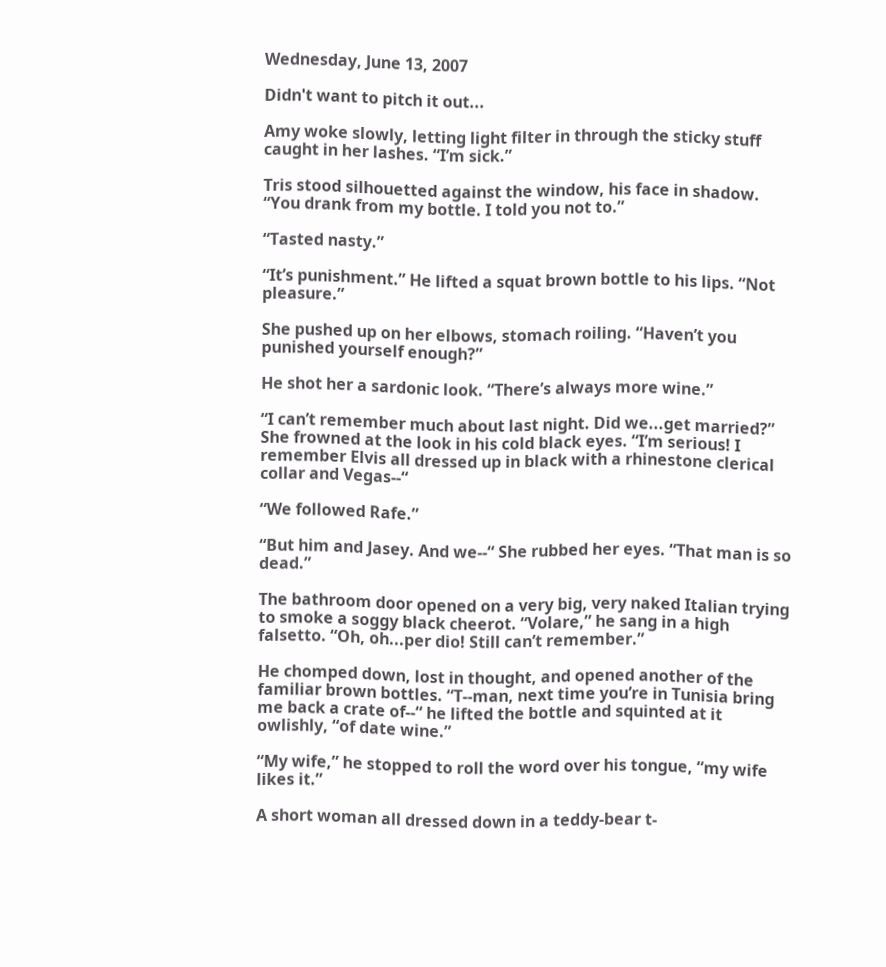Wednesday, June 13, 2007

Didn't want to pitch it out...

Amy woke slowly, letting light filter in through the sticky stuff caught in her lashes. “I’m sick.”

Tris stood silhouetted against the window, his face in shadow. “You drank from my bottle. I told you not to.”

“Tasted nasty.”

“It’s punishment.” He lifted a squat brown bottle to his lips. “Not pleasure.”

She pushed up on her elbows, stomach roiling. “Haven’t you punished yourself enough?”

He shot her a sardonic look. “There’s always more wine.”

“I can’t remember much about last night. Did we...get married?” She frowned at the look in his cold black eyes. “I’m serious! I remember Elvis all dressed up in black with a rhinestone clerical collar and Vegas--“

“We followed Rafe.”

“But him and Jasey. And we--“ She rubbed her eyes. “That man is so dead.”

The bathroom door opened on a very big, very naked Italian trying to smoke a soggy black cheerot. “Volare,” he sang in a high falsetto. “Oh, oh...per dio! Still can’t remember.”

He chomped down, lost in thought, and opened another of the familiar brown bottles. “T--man, next time you’re in Tunisia bring me back a crate of--“ he lifted the bottle and squinted at it owlishly, “of date wine.”

“My wife,” he stopped to roll the word over his tongue, “my wife likes it.”

A short woman all dressed down in a teddy-bear t-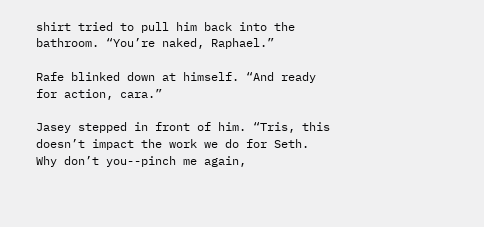shirt tried to pull him back into the bathroom. “You’re naked, Raphael.”

Rafe blinked down at himself. “And ready for action, cara.”

Jasey stepped in front of him. “Tris, this doesn’t impact the work we do for Seth. Why don’t you--pinch me again,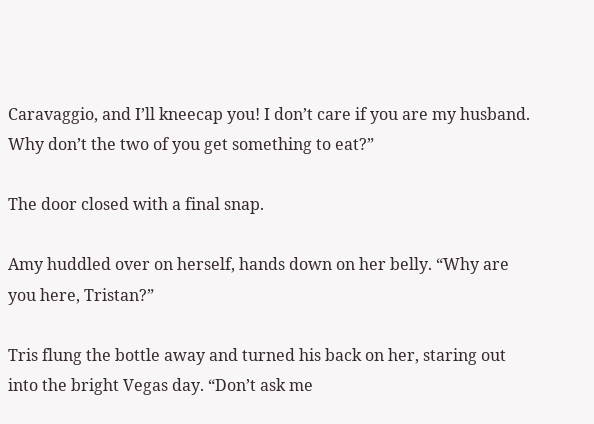Caravaggio, and I’ll kneecap you! I don’t care if you are my husband. Why don’t the two of you get something to eat?”

The door closed with a final snap.

Amy huddled over on herself, hands down on her belly. “Why are you here, Tristan?”

Tris flung the bottle away and turned his back on her, staring out into the bright Vegas day. “Don’t ask me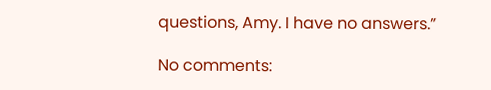questions, Amy. I have no answers.”

No comments: